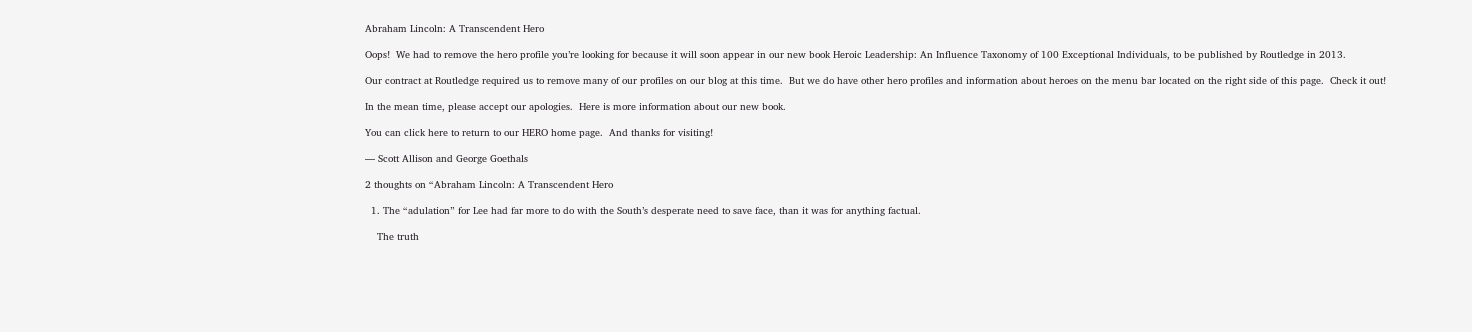Abraham Lincoln: A Transcendent Hero

Oops!  We had to remove the hero profile you’re looking for because it will soon appear in our new book Heroic Leadership: An Influence Taxonomy of 100 Exceptional Individuals, to be published by Routledge in 2013.

Our contract at Routledge required us to remove many of our profiles on our blog at this time.  But we do have other hero profiles and information about heroes on the menu bar located on the right side of this page.  Check it out!

In the mean time, please accept our apologies.  Here is more information about our new book.

You can click here to return to our HERO home page.  And thanks for visiting!

— Scott Allison and George Goethals

2 thoughts on “Abraham Lincoln: A Transcendent Hero

  1. The “adulation” for Lee had far more to do with the South’s desperate need to save face, than it was for anything factual.

    The truth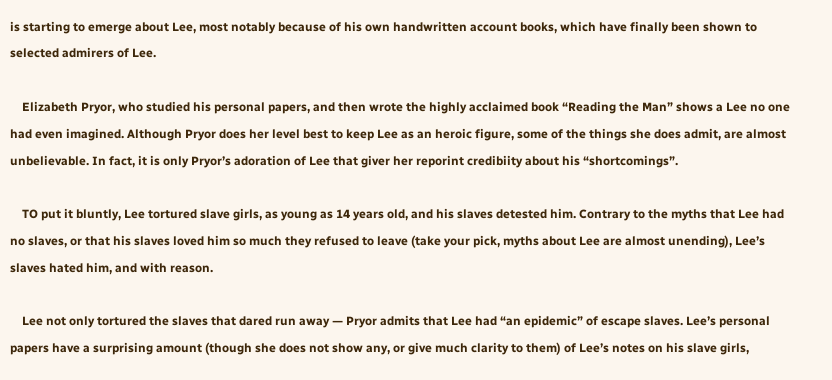is starting to emerge about Lee, most notably because of his own handwritten account books, which have finally been shown to selected admirers of Lee.

    Elizabeth Pryor, who studied his personal papers, and then wrote the highly acclaimed book “Reading the Man” shows a Lee no one had even imagined. Although Pryor does her level best to keep Lee as an heroic figure, some of the things she does admit, are almost unbelievable. In fact, it is only Pryor’s adoration of Lee that giver her reporint credibiity about his “shortcomings”.

    TO put it bluntly, Lee tortured slave girls, as young as 14 years old, and his slaves detested him. Contrary to the myths that Lee had no slaves, or that his slaves loved him so much they refused to leave (take your pick, myths about Lee are almost unending), Lee’s slaves hated him, and with reason.

    Lee not only tortured the slaves that dared run away — Pryor admits that Lee had “an epidemic” of escape slaves. Lee’s personal papers have a surprising amount (though she does not show any, or give much clarity to them) of Lee’s notes on his slave girls,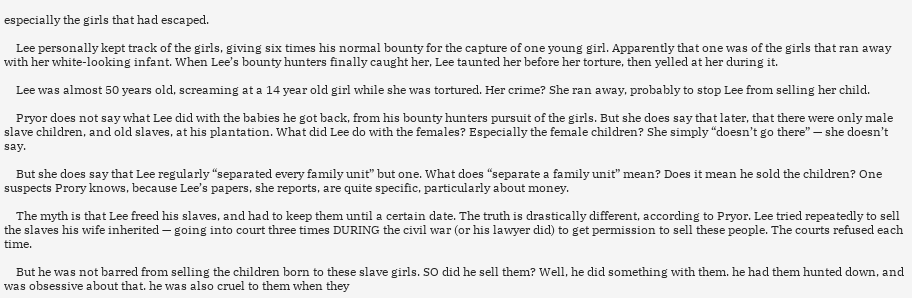especially the girls that had escaped.

    Lee personally kept track of the girls, giving six times his normal bounty for the capture of one young girl. Apparently that one was of the girls that ran away with her white-looking infant. When Lee’s bounty hunters finally caught her, Lee taunted her before her torture, then yelled at her during it.

    Lee was almost 50 years old, screaming at a 14 year old girl while she was tortured. Her crime? She ran away, probably to stop Lee from selling her child.

    Pryor does not say what Lee did with the babies he got back, from his bounty hunters pursuit of the girls. But she does say that later, that there were only male slave children, and old slaves, at his plantation. What did Lee do with the females? Especially the female children? She simply “doesn’t go there” — she doesn’t say.

    But she does say that Lee regularly “separated every family unit” but one. What does “separate a family unit” mean? Does it mean he sold the children? One suspects Prory knows, because Lee’s papers, she reports, are quite specific, particularly about money.

    The myth is that Lee freed his slaves, and had to keep them until a certain date. The truth is drastically different, according to Pryor. Lee tried repeatedly to sell the slaves his wife inherited — going into court three times DURING the civil war (or his lawyer did) to get permission to sell these people. The courts refused each time.

    But he was not barred from selling the children born to these slave girls. SO did he sell them? Well, he did something with them. he had them hunted down, and was obsessive about that. he was also cruel to them when they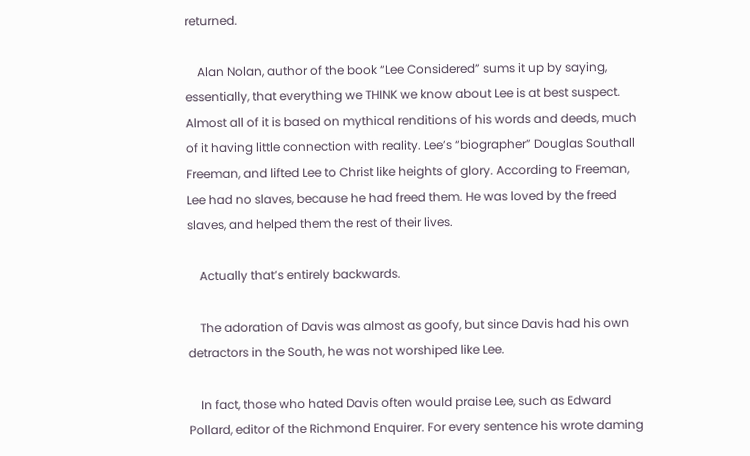returned.

    Alan Nolan, author of the book “Lee Considered” sums it up by saying, essentially, that everything we THINK we know about Lee is at best suspect. Almost all of it is based on mythical renditions of his words and deeds, much of it having little connection with reality. Lee’s “biographer” Douglas Southall Freeman, and lifted Lee to Christ like heights of glory. According to Freeman, Lee had no slaves, because he had freed them. He was loved by the freed slaves, and helped them the rest of their lives.

    Actually that’s entirely backwards.

    The adoration of Davis was almost as goofy, but since Davis had his own detractors in the South, he was not worshiped like Lee.

    In fact, those who hated Davis often would praise Lee, such as Edward Pollard, editor of the Richmond Enquirer. For every sentence his wrote daming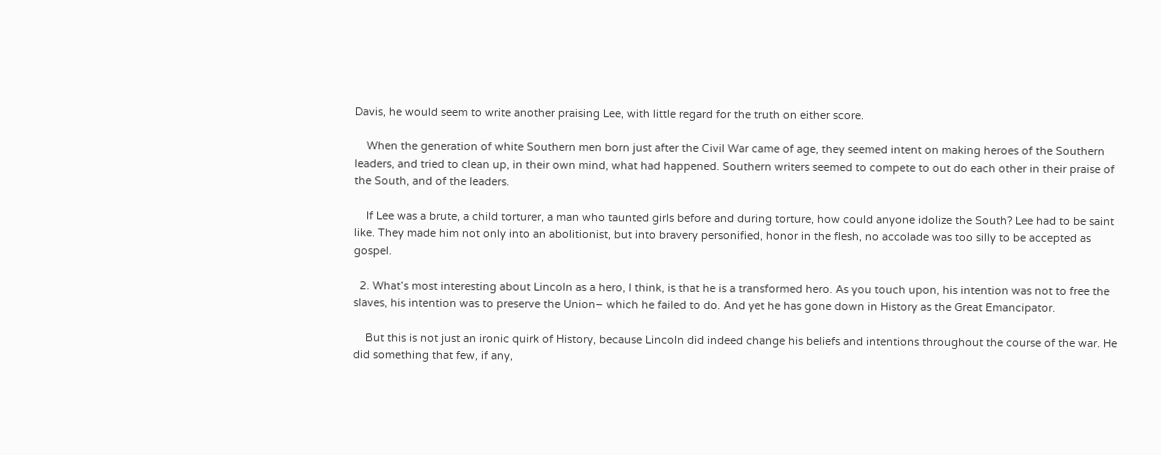Davis, he would seem to write another praising Lee, with little regard for the truth on either score.

    When the generation of white Southern men born just after the Civil War came of age, they seemed intent on making heroes of the Southern leaders, and tried to clean up, in their own mind, what had happened. Southern writers seemed to compete to out do each other in their praise of the South, and of the leaders.

    If Lee was a brute, a child torturer, a man who taunted girls before and during torture, how could anyone idolize the South? Lee had to be saint like. They made him not only into an abolitionist, but into bravery personified, honor in the flesh, no accolade was too silly to be accepted as gospel.

  2. What’s most interesting about Lincoln as a hero, I think, is that he is a transformed hero. As you touch upon, his intention was not to free the slaves, his intention was to preserve the Union– which he failed to do. And yet he has gone down in History as the Great Emancipator.

    But this is not just an ironic quirk of History, because Lincoln did indeed change his beliefs and intentions throughout the course of the war. He did something that few, if any,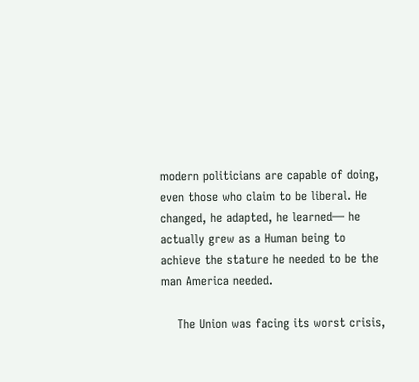modern politicians are capable of doing, even those who claim to be liberal. He changed, he adapted, he learned— he actually grew as a Human being to achieve the stature he needed to be the man America needed.

    The Union was facing its worst crisis,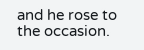and he rose to the occasion.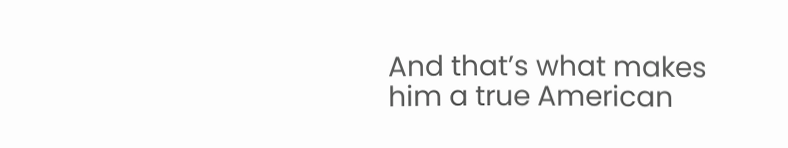And that’s what makes him a true American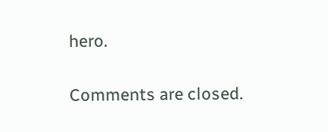hero.

Comments are closed.